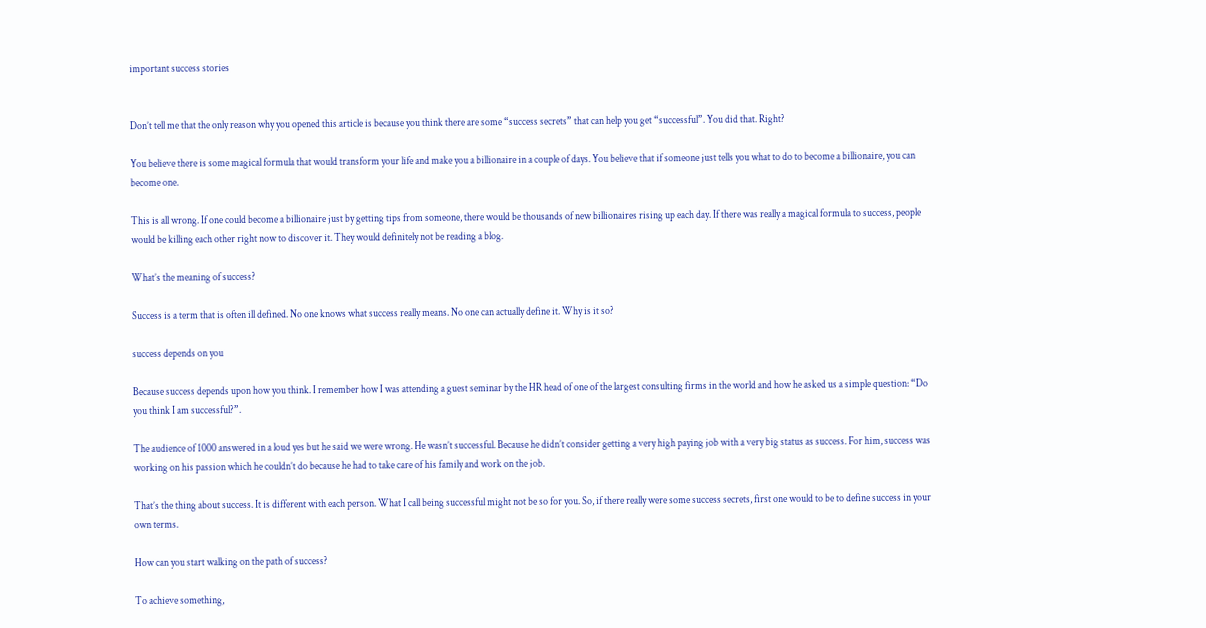important success stories


Don’t tell me that the only reason why you opened this article is because you think there are some “success secrets” that can help you get “successful”. You did that. Right?

You believe there is some magical formula that would transform your life and make you a billionaire in a couple of days. You believe that if someone just tells you what to do to become a billionaire, you can become one.

This is all wrong. If one could become a billionaire just by getting tips from someone, there would be thousands of new billionaires rising up each day. If there was really a magical formula to success, people would be killing each other right now to discover it. They would definitely not be reading a blog.

What’s the meaning of success?

Success is a term that is often ill defined. No one knows what success really means. No one can actually define it. Why is it so?

success depends on you

Because success depends upon how you think. I remember how I was attending a guest seminar by the HR head of one of the largest consulting firms in the world and how he asked us a simple question: “Do you think I am successful?”.

The audience of 1000 answered in a loud yes but he said we were wrong. He wasn’t successful. Because he didn’t consider getting a very high paying job with a very big status as success. For him, success was working on his passion which he couldn’t do because he had to take care of his family and work on the job.

That’s the thing about success. It is different with each person. What I call being successful might not be so for you. So, if there really were some success secrets, first one would to be to define success in your own terms.

How can you start walking on the path of success?

To achieve something,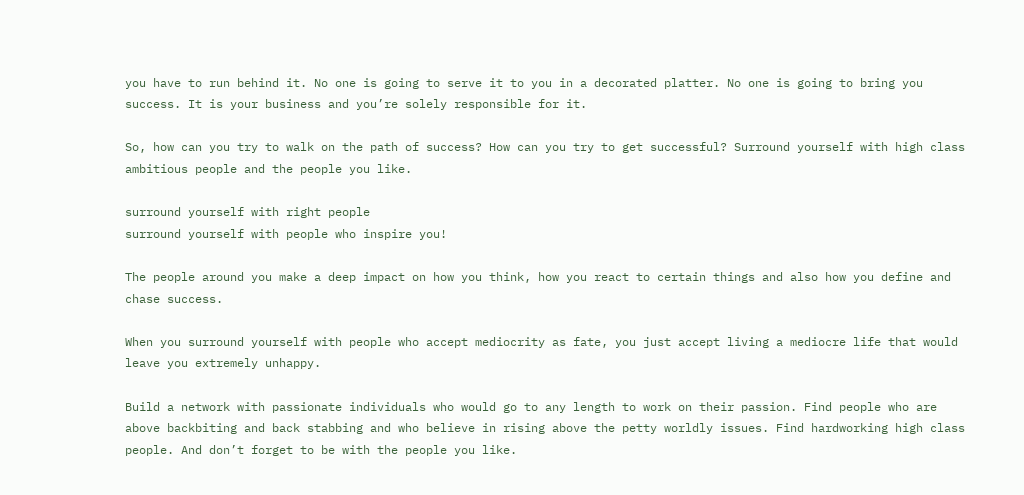you have to run behind it. No one is going to serve it to you in a decorated platter. No one is going to bring you success. It is your business and you’re solely responsible for it.

So, how can you try to walk on the path of success? How can you try to get successful? Surround yourself with high class ambitious people and the people you like.

surround yourself with right people
surround yourself with people who inspire you!

The people around you make a deep impact on how you think, how you react to certain things and also how you define and chase success.

When you surround yourself with people who accept mediocrity as fate, you just accept living a mediocre life that would leave you extremely unhappy.

Build a network with passionate individuals who would go to any length to work on their passion. Find people who are above backbiting and back stabbing and who believe in rising above the petty worldly issues. Find hardworking high class people. And don’t forget to be with the people you like.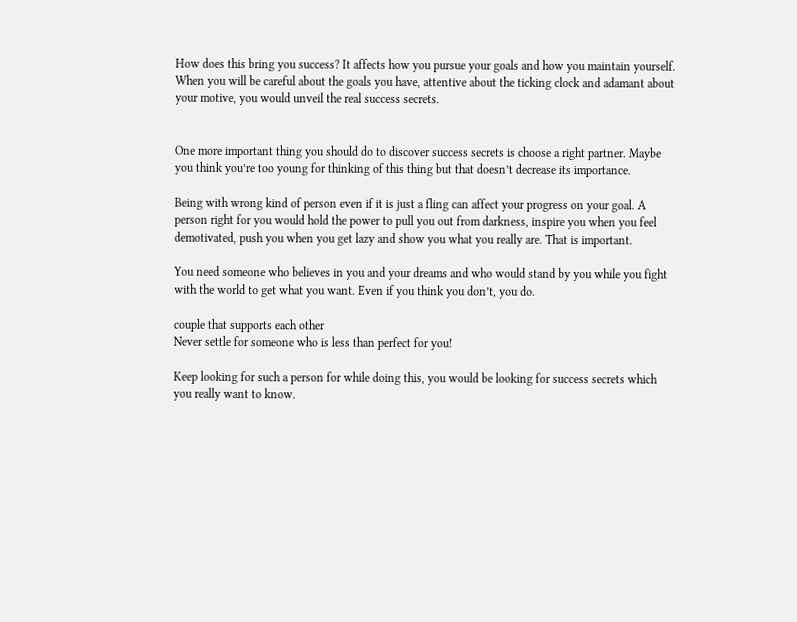How does this bring you success? It affects how you pursue your goals and how you maintain yourself. When you will be careful about the goals you have, attentive about the ticking clock and adamant about your motive, you would unveil the real success secrets.


One more important thing you should do to discover success secrets is choose a right partner. Maybe you think you’re too young for thinking of this thing but that doesn’t decrease its importance.

Being with wrong kind of person even if it is just a fling can affect your progress on your goal. A person right for you would hold the power to pull you out from darkness, inspire you when you feel demotivated, push you when you get lazy and show you what you really are. That is important.

You need someone who believes in you and your dreams and who would stand by you while you fight with the world to get what you want. Even if you think you don’t, you do.

couple that supports each other
Never settle for someone who is less than perfect for you!

Keep looking for such a person for while doing this, you would be looking for success secrets which you really want to know.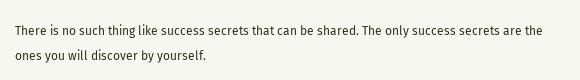There is no such thing like success secrets that can be shared. The only success secrets are the ones you will discover by yourself.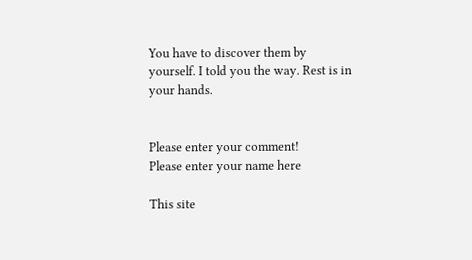You have to discover them by yourself. I told you the way. Rest is in your hands.


Please enter your comment!
Please enter your name here

This site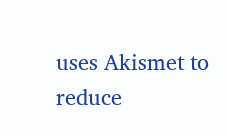uses Akismet to reduce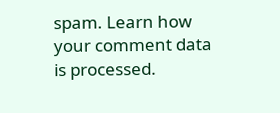spam. Learn how your comment data is processed.